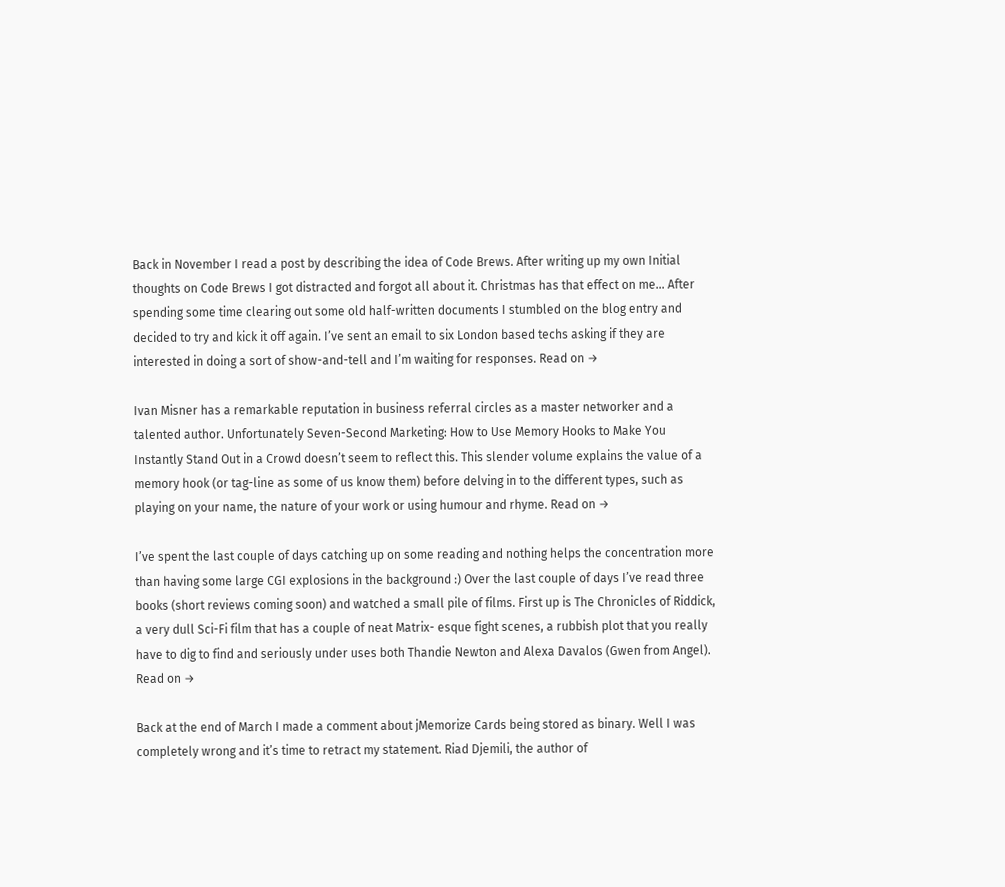Back in November I read a post by describing the idea of Code Brews. After writing up my own Initial thoughts on Code Brews I got distracted and forgot all about it. Christmas has that effect on me… After spending some time clearing out some old half-written documents I stumbled on the blog entry and decided to try and kick it off again. I’ve sent an email to six London based techs asking if they are interested in doing a sort of show-and-tell and I’m waiting for responses. Read on →

Ivan Misner has a remarkable reputation in business referral circles as a master networker and a talented author. Unfortunately Seven-Second Marketing: How to Use Memory Hooks to Make You Instantly Stand Out in a Crowd doesn’t seem to reflect this. This slender volume explains the value of a memory hook (or tag-line as some of us know them) before delving in to the different types, such as playing on your name, the nature of your work or using humour and rhyme. Read on →

I’ve spent the last couple of days catching up on some reading and nothing helps the concentration more than having some large CGI explosions in the background :) Over the last couple of days I’ve read three books (short reviews coming soon) and watched a small pile of films. First up is The Chronicles of Riddick, a very dull Sci-Fi film that has a couple of neat Matrix- esque fight scenes, a rubbish plot that you really have to dig to find and seriously under uses both Thandie Newton and Alexa Davalos (Gwen from Angel). Read on →

Back at the end of March I made a comment about jMemorize Cards being stored as binary. Well I was completely wrong and it’s time to retract my statement. Riad Djemili, the author of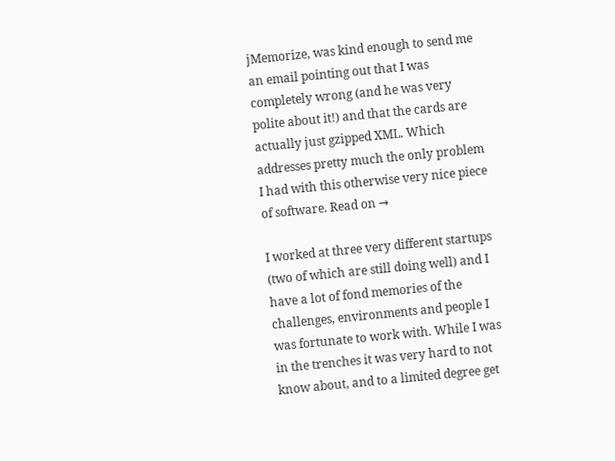jMemorize, was kind enough to send me an email pointing out that I was completely wrong (and he was very polite about it!) and that the cards are actually just gzipped XML. Which addresses pretty much the only problem I had with this otherwise very nice piece of software. Read on →

I worked at three very different startups (two of which are still doing well) and I have a lot of fond memories of the challenges, environments and people I was fortunate to work with. While I was in the trenches it was very hard to not know about, and to a limited degree get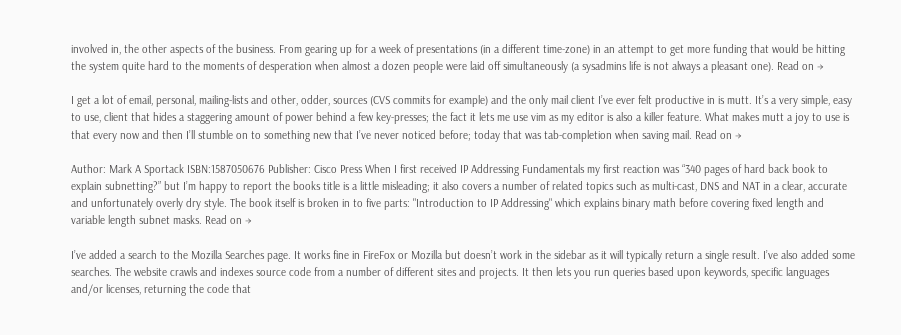involved in, the other aspects of the business. From gearing up for a week of presentations (in a different time-zone) in an attempt to get more funding that would be hitting the system quite hard to the moments of desperation when almost a dozen people were laid off simultaneously (a sysadmins life is not always a pleasant one). Read on →

I get a lot of email, personal, mailing-lists and other, odder, sources (CVS commits for example) and the only mail client I’ve ever felt productive in is mutt. It’s a very simple, easy to use, client that hides a staggering amount of power behind a few key-presses; the fact it lets me use vim as my editor is also a killer feature. What makes mutt a joy to use is that every now and then I’ll stumble on to something new that I’ve never noticed before; today that was tab-completion when saving mail. Read on →

Author: Mark A Sportack ISBN:1587050676 Publisher: Cisco Press When I first received IP Addressing Fundamentals my first reaction was “340 pages of hard back book to explain subnetting?” but I’m happy to report the books title is a little misleading; it also covers a number of related topics such as multi-cast, DNS and NAT in a clear, accurate and unfortunately overly dry style. The book itself is broken in to five parts: "Introduction to IP Addressing" which explains binary math before covering fixed length and variable length subnet masks. Read on →

I’ve added a search to the Mozilla Searches page. It works fine in FireFox or Mozilla but doesn’t work in the sidebar as it will typically return a single result. I’ve also added some searches. The website crawls and indexes source code from a number of different sites and projects. It then lets you run queries based upon keywords, specific languages and/or licenses, returning the code that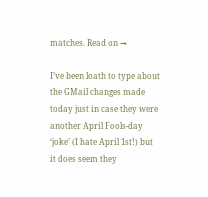matches. Read on →

I’ve been loath to type about the GMail changes made today just in case they were another April Fools-day ‘joke’ (I hate April 1st!) but it does seem they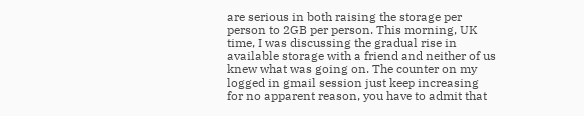are serious in both raising the storage per person to 2GB per person. This morning, UK time, I was discussing the gradual rise in available storage with a friend and neither of us knew what was going on. The counter on my logged in gmail session just keep increasing for no apparent reason, you have to admit that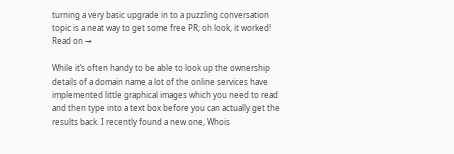turning a very basic upgrade in to a puzzling conversation topic is a neat way to get some free PR; oh look, it worked! Read on →

While it’s often handy to be able to look up the ownership details of a domain name a lot of the online services have implemented little graphical images which you need to read and then type into a text box before you can actually get the results back. I recently found a new one, Whois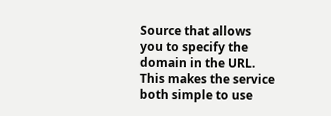Source that allows you to specify the domain in the URL. This makes the service both simple to use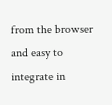from the browser and easy to integrate in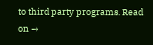to third party programs. Read on →